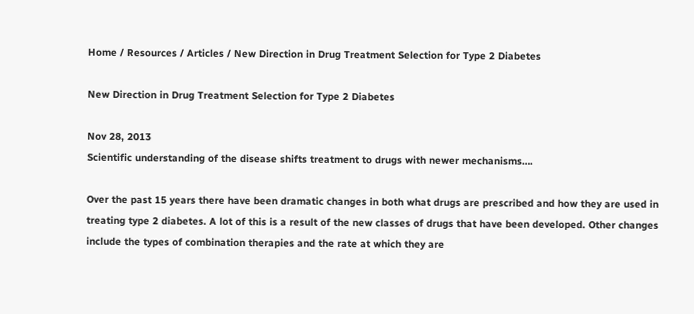Home / Resources / Articles / New Direction in Drug Treatment Selection for Type 2 Diabetes

New Direction in Drug Treatment Selection for Type 2 Diabetes

Nov 28, 2013
Scientific understanding of the disease shifts treatment to drugs with newer mechanisms….

Over the past 15 years there have been dramatic changes in both what drugs are prescribed and how they are used in treating type 2 diabetes. A lot of this is a result of the new classes of drugs that have been developed. Other changes include the types of combination therapies and the rate at which they are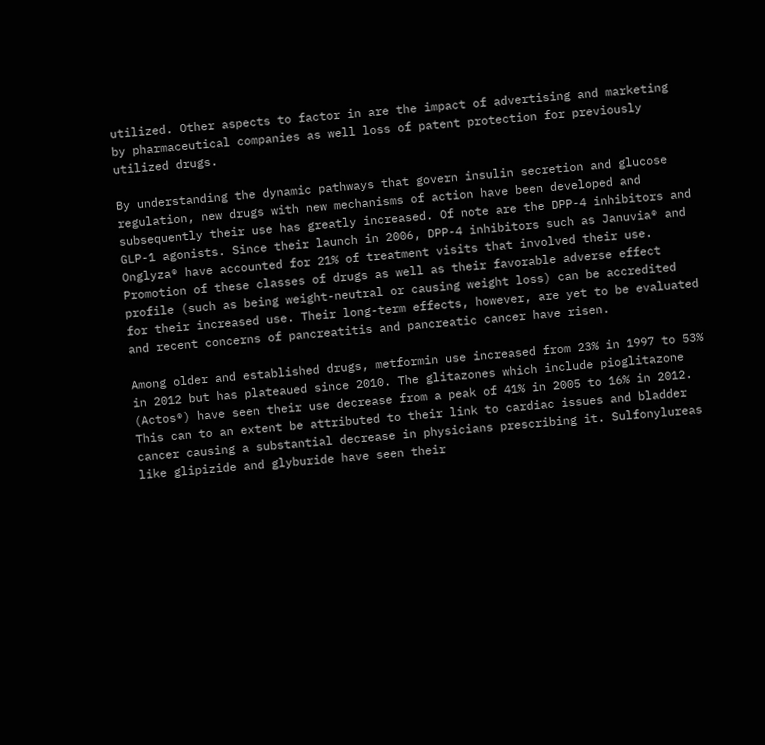utilized. Other aspects to factor in are the impact of advertising and marketing by pharmaceutical companies as well loss of patent protection for previously utilized drugs.

By understanding the dynamic pathways that govern insulin secretion and glucose regulation, new drugs with new mechanisms of action have been developed and subsequently their use has greatly increased. Of note are the DPP-4 inhibitors and GLP-1 agonists. Since their launch in 2006, DPP-4 inhibitors such as Januvia® and Onglyza® have accounted for 21% of treatment visits that involved their use. Promotion of these classes of drugs as well as their favorable adverse effect profile (such as being weight-neutral or causing weight loss) can be accredited for their increased use. Their long-term effects, however, are yet to be evaluated and recent concerns of pancreatitis and pancreatic cancer have risen.

Among older and established drugs, metformin use increased from 23% in 1997 to 53% in 2012 but has plateaued since 2010. The glitazones which include pioglitazone (Actos®) have seen their use decrease from a peak of 41% in 2005 to 16% in 2012. This can to an extent be attributed to their link to cardiac issues and bladder cancer causing a substantial decrease in physicians prescribing it. Sulfonylureas like glipizide and glyburide have seen their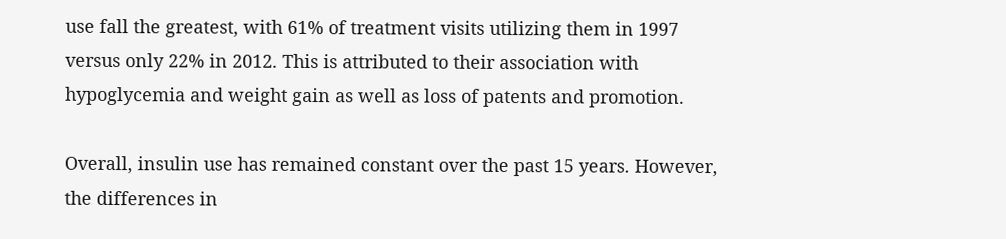use fall the greatest, with 61% of treatment visits utilizing them in 1997 versus only 22% in 2012. This is attributed to their association with hypoglycemia and weight gain as well as loss of patents and promotion.

Overall, insulin use has remained constant over the past 15 years. However, the differences in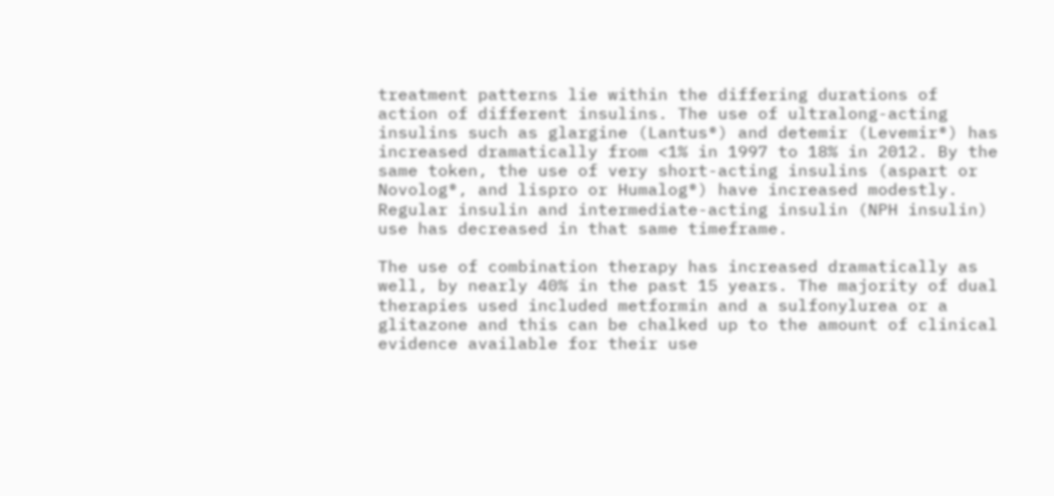treatment patterns lie within the differing durations of action of different insulins. The use of ultralong-acting insulins such as glargine (Lantus®) and detemir (Levemir®) has increased dramatically from <1% in 1997 to 18% in 2012. By the same token, the use of very short-acting insulins (aspart or Novolog®, and lispro or Humalog®) have increased modestly. Regular insulin and intermediate-acting insulin (NPH insulin) use has decreased in that same timeframe.

The use of combination therapy has increased dramatically as well, by nearly 40% in the past 15 years. The majority of dual therapies used included metformin and a sulfonylurea or a glitazone and this can be chalked up to the amount of clinical evidence available for their use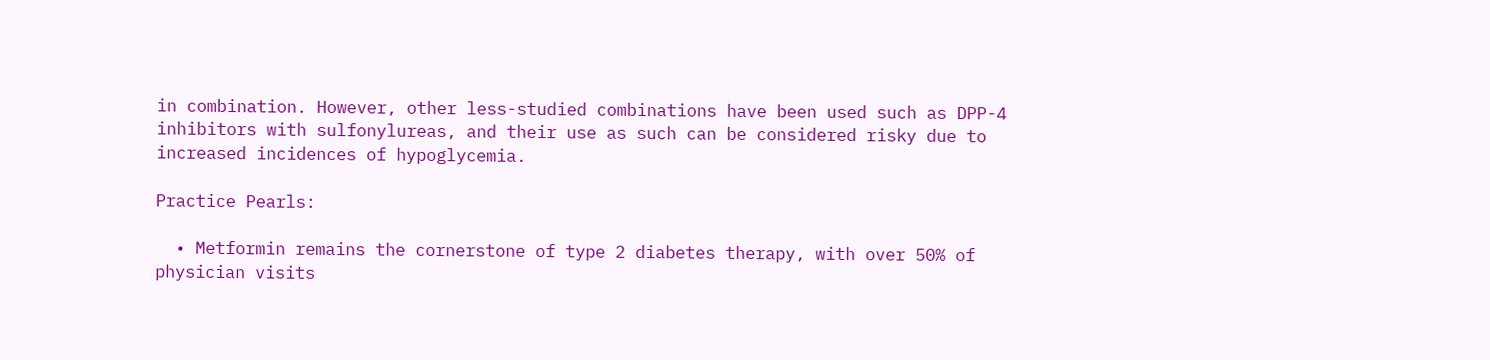in combination. However, other less-studied combinations have been used such as DPP-4 inhibitors with sulfonylureas, and their use as such can be considered risky due to increased incidences of hypoglycemia.

Practice Pearls:

  • Metformin remains the cornerstone of type 2 diabetes therapy, with over 50% of physician visits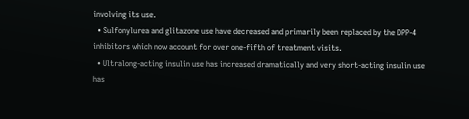involving its use.
  • Sulfonylurea and glitazone use have decreased and primarily been replaced by the DPP-4 inhibitors which now account for over one-fifth of treatment visits.
  • Ultralong-acting insulin use has increased dramatically and very short-acting insulin use has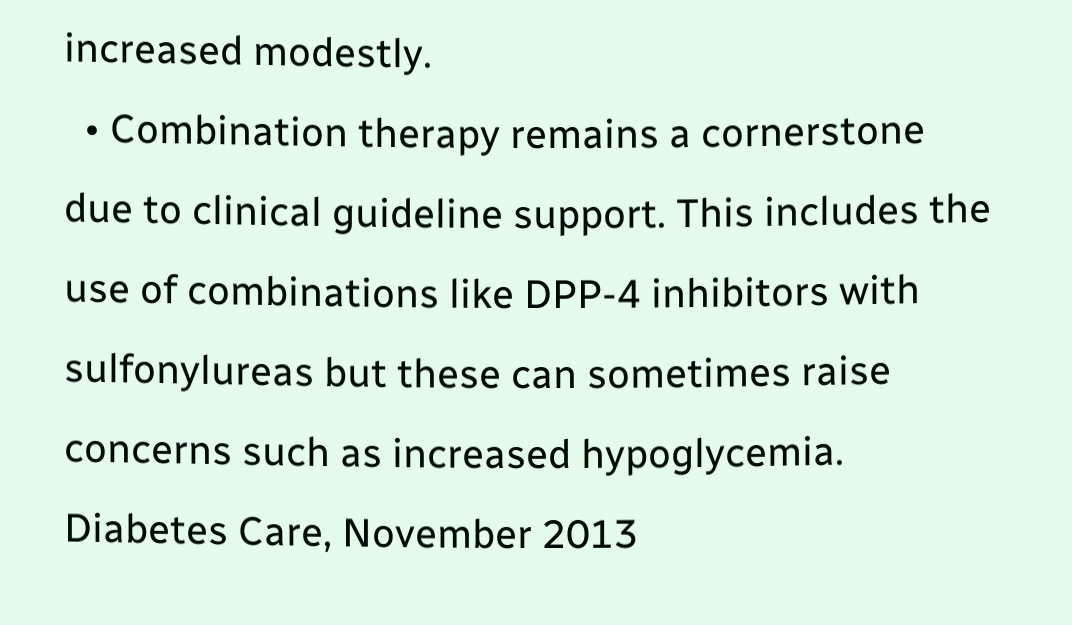increased modestly.
  • Combination therapy remains a cornerstone due to clinical guideline support. This includes the use of combinations like DPP-4 inhibitors with sulfonylureas but these can sometimes raise concerns such as increased hypoglycemia.
Diabetes Care, November 2013